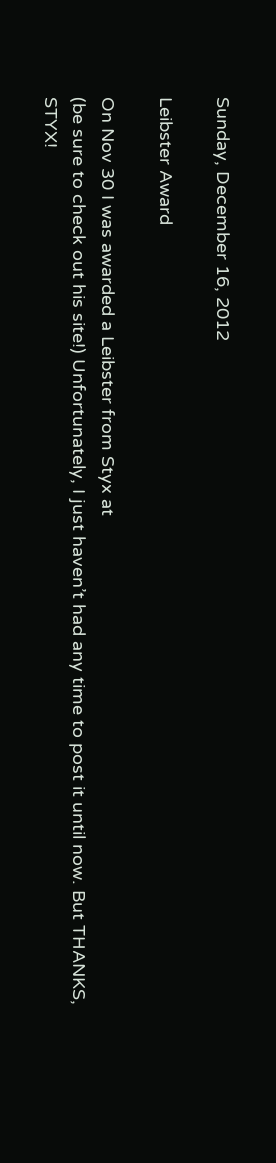Sunday, December 16, 2012

Leibster Award

On Nov 30 I was awarded a Leibster from Styx at
(be sure to check out his site!) Unfortunately, I just haven’t had any time to post it until now. But THANKS, STYX!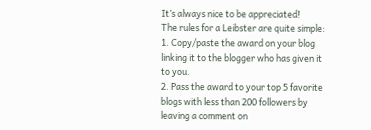It’s always nice to be appreciated!
The rules for a Leibster are quite simple:
1. Copy/paste the award on your blog linking it to the blogger who has given it to you.
2. Pass the award to your top 5 favorite blogs with less than 200 followers by leaving a comment on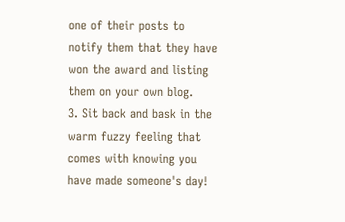one of their posts to notify them that they have won the award and listing them on your own blog.
3. Sit back and bask in the warm fuzzy feeling that comes with knowing you have made someone's day!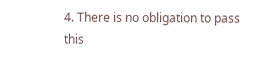4. There is no obligation to pass this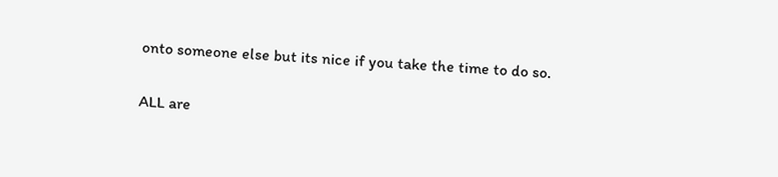onto someone else but its nice if you take the time to do so.

ALL are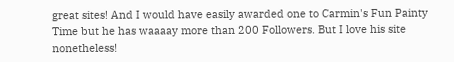great sites! And I would have easily awarded one to Carmin's Fun Painty Time but he has waaaay more than 200 Followers. But I love his site nonetheless!